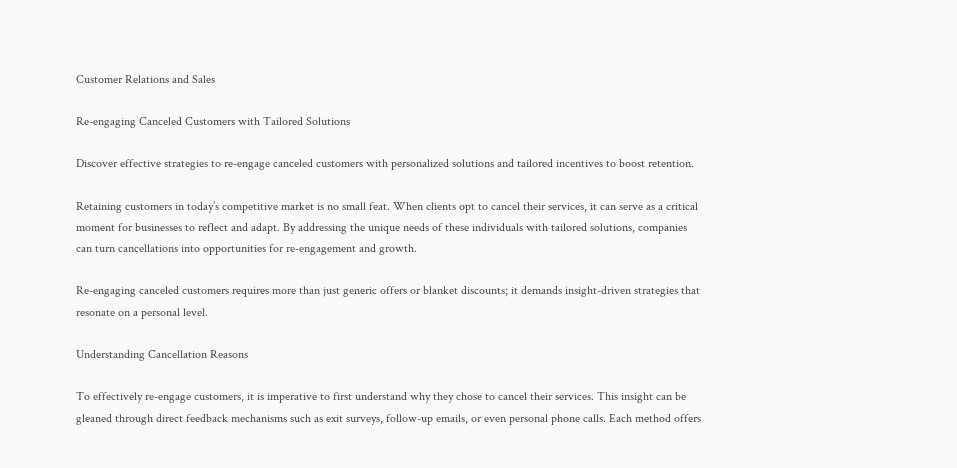Customer Relations and Sales

Re-engaging Canceled Customers with Tailored Solutions

Discover effective strategies to re-engage canceled customers with personalized solutions and tailored incentives to boost retention.

Retaining customers in today’s competitive market is no small feat. When clients opt to cancel their services, it can serve as a critical moment for businesses to reflect and adapt. By addressing the unique needs of these individuals with tailored solutions, companies can turn cancellations into opportunities for re-engagement and growth.

Re-engaging canceled customers requires more than just generic offers or blanket discounts; it demands insight-driven strategies that resonate on a personal level.

Understanding Cancellation Reasons

To effectively re-engage customers, it is imperative to first understand why they chose to cancel their services. This insight can be gleaned through direct feedback mechanisms such as exit surveys, follow-up emails, or even personal phone calls. Each method offers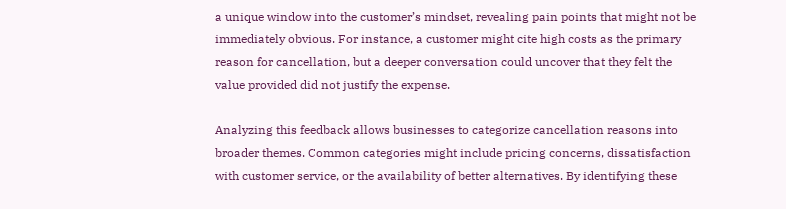a unique window into the customer’s mindset, revealing pain points that might not be immediately obvious. For instance, a customer might cite high costs as the primary reason for cancellation, but a deeper conversation could uncover that they felt the value provided did not justify the expense.

Analyzing this feedback allows businesses to categorize cancellation reasons into broader themes. Common categories might include pricing concerns, dissatisfaction with customer service, or the availability of better alternatives. By identifying these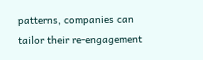patterns, companies can tailor their re-engagement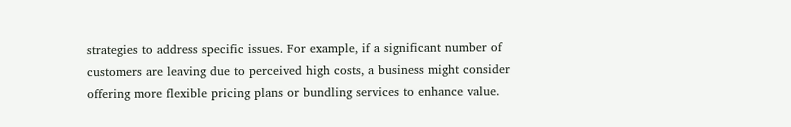strategies to address specific issues. For example, if a significant number of customers are leaving due to perceived high costs, a business might consider offering more flexible pricing plans or bundling services to enhance value.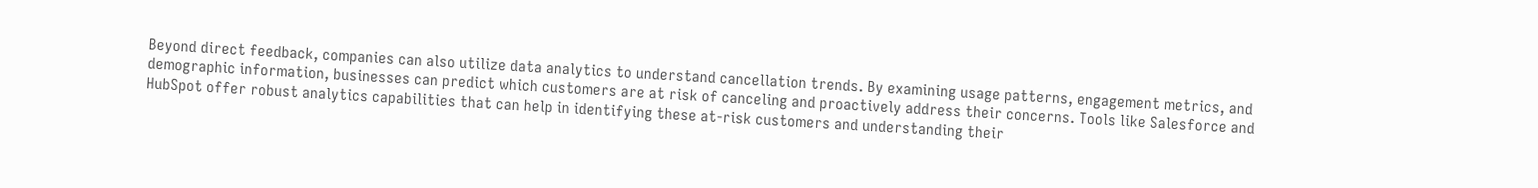Beyond direct feedback, companies can also utilize data analytics to understand cancellation trends. By examining usage patterns, engagement metrics, and demographic information, businesses can predict which customers are at risk of canceling and proactively address their concerns. Tools like Salesforce and HubSpot offer robust analytics capabilities that can help in identifying these at-risk customers and understanding their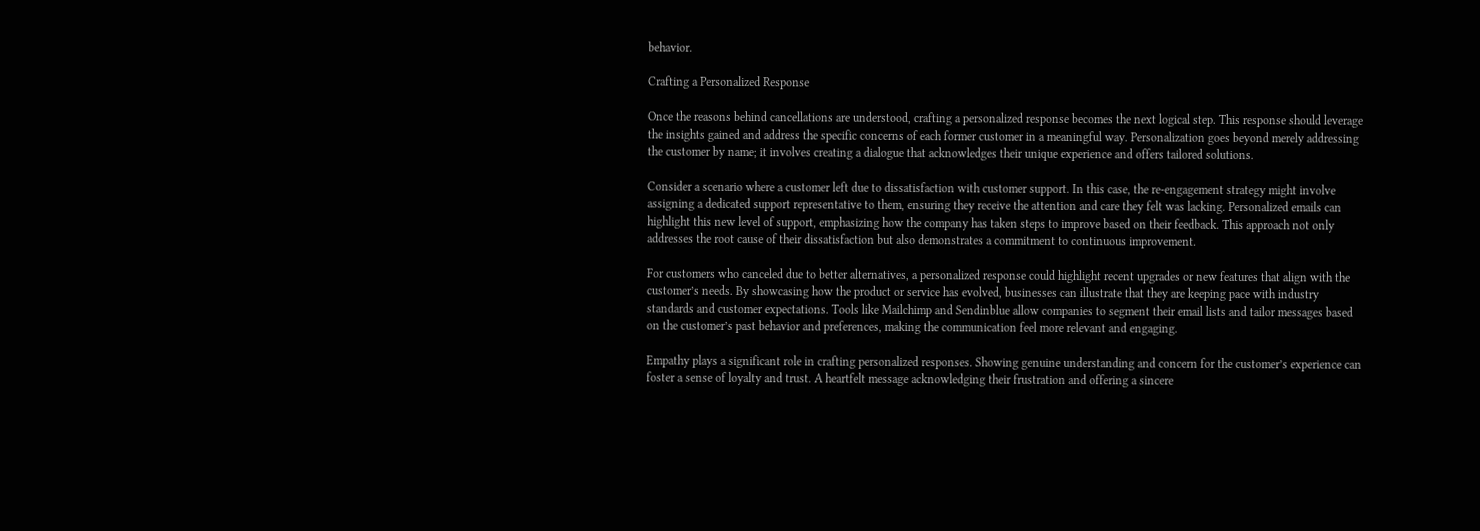behavior.

Crafting a Personalized Response

Once the reasons behind cancellations are understood, crafting a personalized response becomes the next logical step. This response should leverage the insights gained and address the specific concerns of each former customer in a meaningful way. Personalization goes beyond merely addressing the customer by name; it involves creating a dialogue that acknowledges their unique experience and offers tailored solutions.

Consider a scenario where a customer left due to dissatisfaction with customer support. In this case, the re-engagement strategy might involve assigning a dedicated support representative to them, ensuring they receive the attention and care they felt was lacking. Personalized emails can highlight this new level of support, emphasizing how the company has taken steps to improve based on their feedback. This approach not only addresses the root cause of their dissatisfaction but also demonstrates a commitment to continuous improvement.

For customers who canceled due to better alternatives, a personalized response could highlight recent upgrades or new features that align with the customer’s needs. By showcasing how the product or service has evolved, businesses can illustrate that they are keeping pace with industry standards and customer expectations. Tools like Mailchimp and Sendinblue allow companies to segment their email lists and tailor messages based on the customer’s past behavior and preferences, making the communication feel more relevant and engaging.

Empathy plays a significant role in crafting personalized responses. Showing genuine understanding and concern for the customer’s experience can foster a sense of loyalty and trust. A heartfelt message acknowledging their frustration and offering a sincere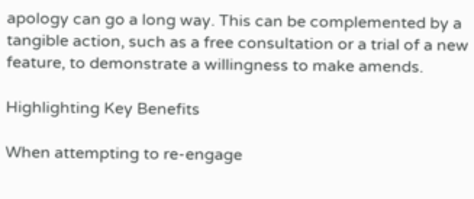apology can go a long way. This can be complemented by a tangible action, such as a free consultation or a trial of a new feature, to demonstrate a willingness to make amends.

Highlighting Key Benefits

When attempting to re-engage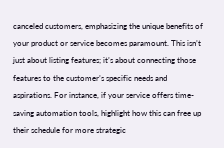canceled customers, emphasizing the unique benefits of your product or service becomes paramount. This isn’t just about listing features; it’s about connecting those features to the customer’s specific needs and aspirations. For instance, if your service offers time-saving automation tools, highlight how this can free up their schedule for more strategic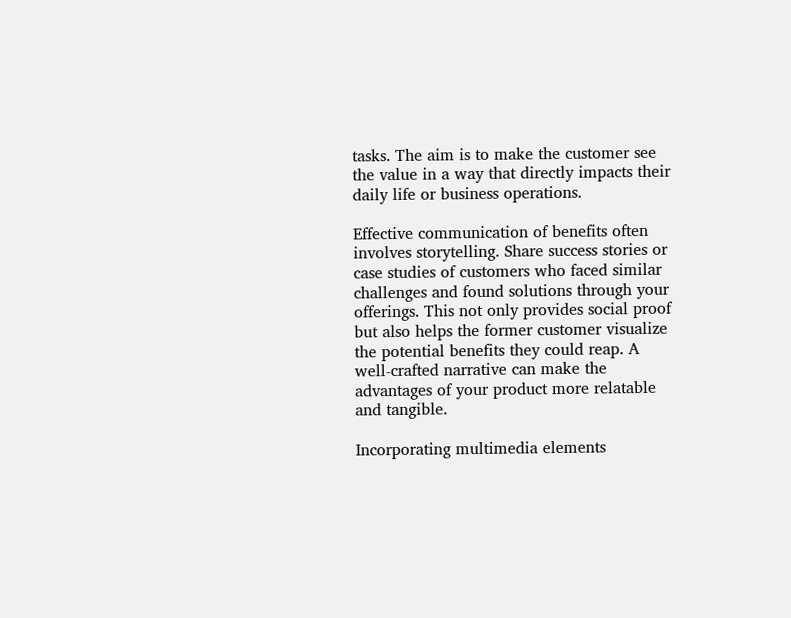tasks. The aim is to make the customer see the value in a way that directly impacts their daily life or business operations.

Effective communication of benefits often involves storytelling. Share success stories or case studies of customers who faced similar challenges and found solutions through your offerings. This not only provides social proof but also helps the former customer visualize the potential benefits they could reap. A well-crafted narrative can make the advantages of your product more relatable and tangible.

Incorporating multimedia elements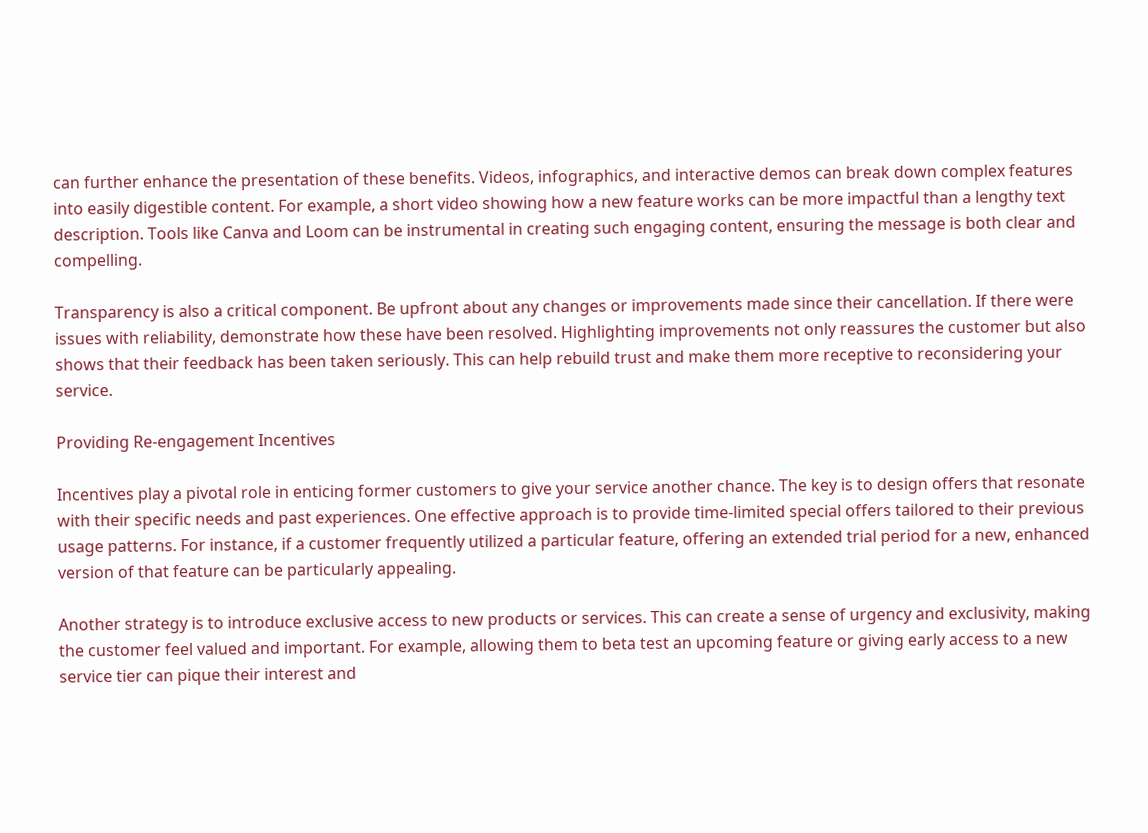can further enhance the presentation of these benefits. Videos, infographics, and interactive demos can break down complex features into easily digestible content. For example, a short video showing how a new feature works can be more impactful than a lengthy text description. Tools like Canva and Loom can be instrumental in creating such engaging content, ensuring the message is both clear and compelling.

Transparency is also a critical component. Be upfront about any changes or improvements made since their cancellation. If there were issues with reliability, demonstrate how these have been resolved. Highlighting improvements not only reassures the customer but also shows that their feedback has been taken seriously. This can help rebuild trust and make them more receptive to reconsidering your service.

Providing Re-engagement Incentives

Incentives play a pivotal role in enticing former customers to give your service another chance. The key is to design offers that resonate with their specific needs and past experiences. One effective approach is to provide time-limited special offers tailored to their previous usage patterns. For instance, if a customer frequently utilized a particular feature, offering an extended trial period for a new, enhanced version of that feature can be particularly appealing.

Another strategy is to introduce exclusive access to new products or services. This can create a sense of urgency and exclusivity, making the customer feel valued and important. For example, allowing them to beta test an upcoming feature or giving early access to a new service tier can pique their interest and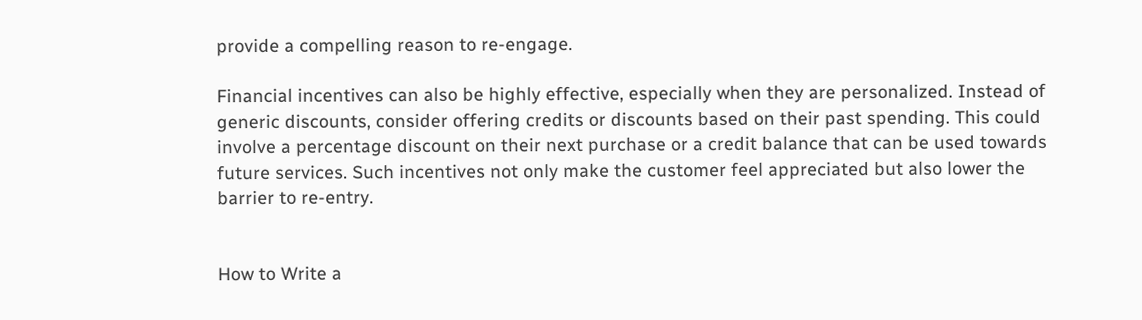provide a compelling reason to re-engage.

Financial incentives can also be highly effective, especially when they are personalized. Instead of generic discounts, consider offering credits or discounts based on their past spending. This could involve a percentage discount on their next purchase or a credit balance that can be used towards future services. Such incentives not only make the customer feel appreciated but also lower the barrier to re-entry.


How to Write a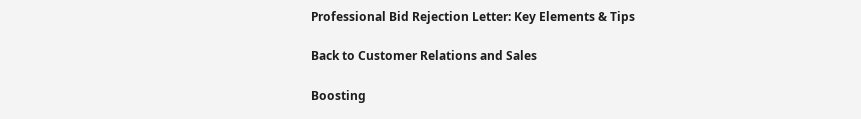Professional Bid Rejection Letter: Key Elements & Tips

Back to Customer Relations and Sales

Boosting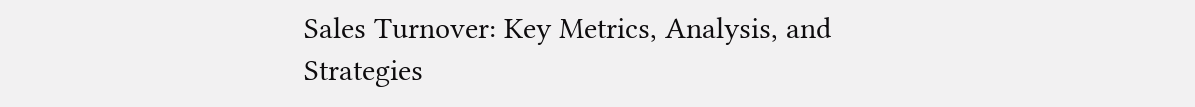Sales Turnover: Key Metrics, Analysis, and Strategies